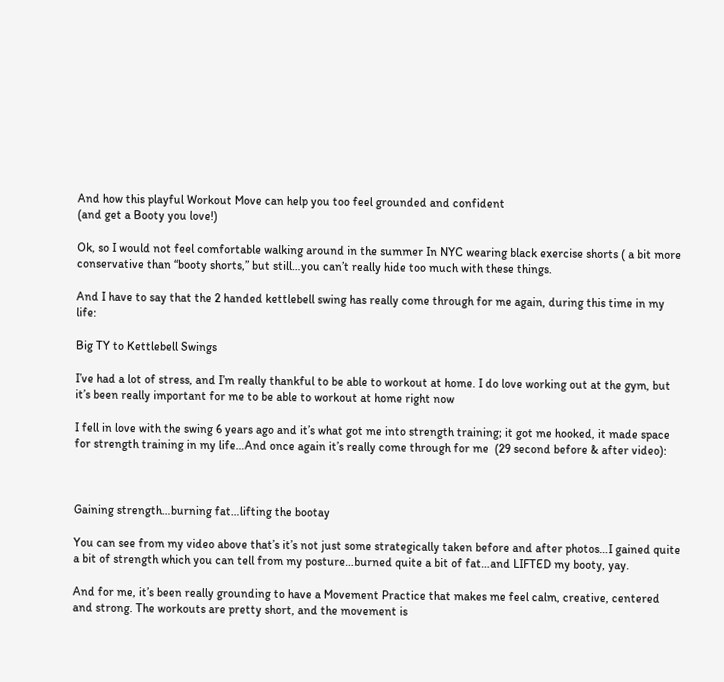And how this playful Workout Move can help you too feel grounded and confident
(and get a Booty you love!)

Ok, so I would not feel comfortable walking around in the summer In NYC wearing black exercise shorts ( a bit more conservative than “booty shorts,” but still…you can’t really hide too much with these things.

And I have to say that the 2 handed kettlebell swing has really come through for me again, during this time in my life:

Big TY to Kettlebell Swings

I’ve had a lot of stress, and I’m really thankful to be able to workout at home. I do love working out at the gym, but it’s been really important for me to be able to workout at home right now

I fell in love with the swing 6 years ago and it’s what got me into strength training; it got me hooked, it made space for strength training in my life…And once again it’s really come through for me  (29 second before & after video):



Gaining strength…burning fat…lifting the bootay

You can see from my video above that’s it’s not just some strategically taken before and after photos…I gained quite a bit of strength which you can tell from my posture…burned quite a bit of fat…and LIFTED my booty, yay.

And for me, it’s been really grounding to have a Movement Practice that makes me feel calm, creative, centered and strong. The workouts are pretty short, and the movement is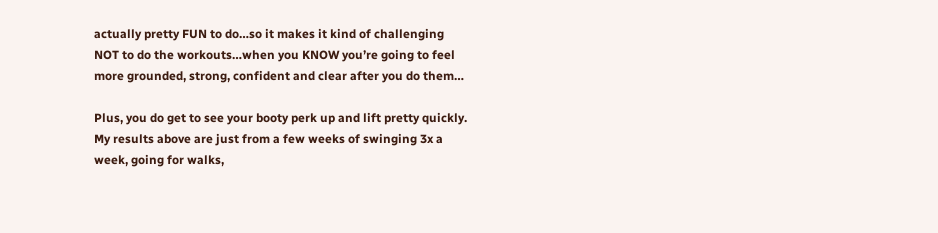actually pretty FUN to do…so it makes it kind of challenging NOT to do the workouts…when you KNOW you’re going to feel more grounded, strong, confident and clear after you do them…

Plus, you do get to see your booty perk up and lift pretty quickly. My results above are just from a few weeks of swinging 3x a week, going for walks,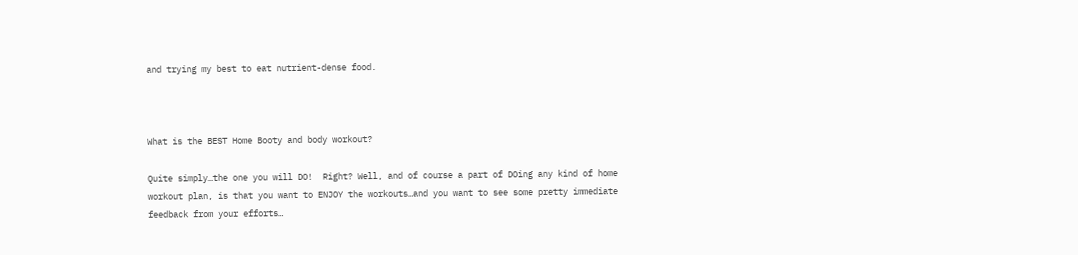and trying my best to eat nutrient-dense food.



What is the BEST Home Booty and body workout?

Quite simply…the one you will DO!  Right? Well, and of course a part of DOing any kind of home workout plan, is that you want to ENJOY the workouts…and you want to see some pretty immediate feedback from your efforts…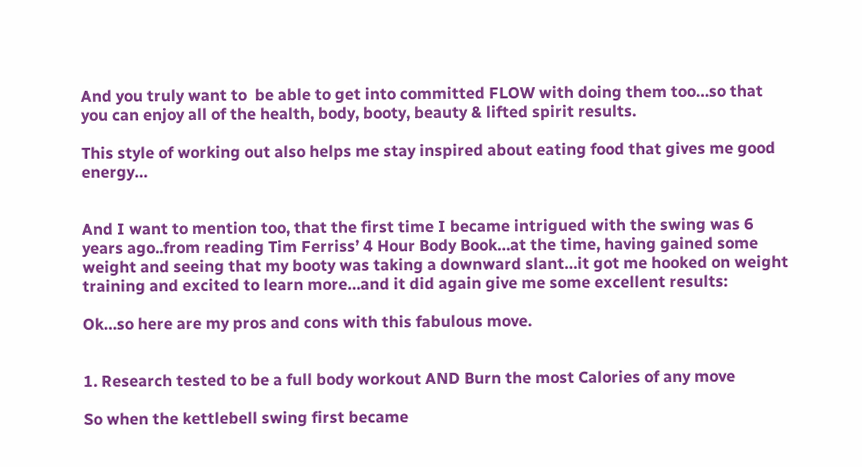And you truly want to  be able to get into committed FLOW with doing them too…so that you can enjoy all of the health, body, booty, beauty & lifted spirit results.

This style of working out also helps me stay inspired about eating food that gives me good energy…


And I want to mention too, that the first time I became intrigued with the swing was 6 years ago..from reading Tim Ferriss’ 4 Hour Body Book…at the time, having gained some weight and seeing that my booty was taking a downward slant…it got me hooked on weight training and excited to learn more…and it did again give me some excellent results:

Ok…so here are my pros and cons with this fabulous move.


1. Research tested to be a full body workout AND Burn the most Calories of any move

So when the kettlebell swing first became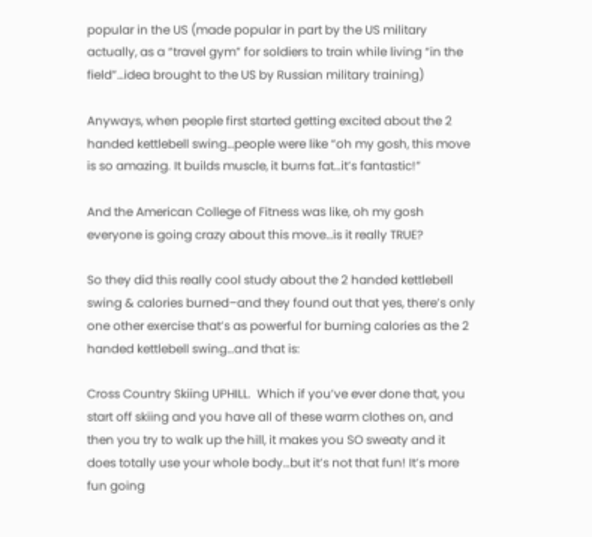popular in the US (made popular in part by the US military actually, as a “travel gym” for soldiers to train while living “in the field”…idea brought to the US by Russian military training)

Anyways, when people first started getting excited about the 2 handed kettlebell swing…people were like “oh my gosh, this move is so amazing. It builds muscle, it burns fat…it’s fantastic!”

And the American College of Fitness was like, oh my gosh everyone is going crazy about this move…is it really TRUE?

So they did this really cool study about the 2 handed kettlebell swing & calories burned–and they found out that yes, there’s only one other exercise that’s as powerful for burning calories as the 2 handed kettlebell swing…and that is:

Cross Country Skiing UPHILL.  Which if you’ve ever done that, you start off skiing and you have all of these warm clothes on, and then you try to walk up the hill, it makes you SO sweaty and it does totally use your whole body…but it’s not that fun! It’s more fun going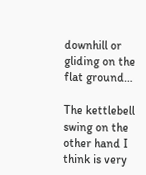downhill or gliding on the flat ground…

The kettlebell swing on the other hand I think is very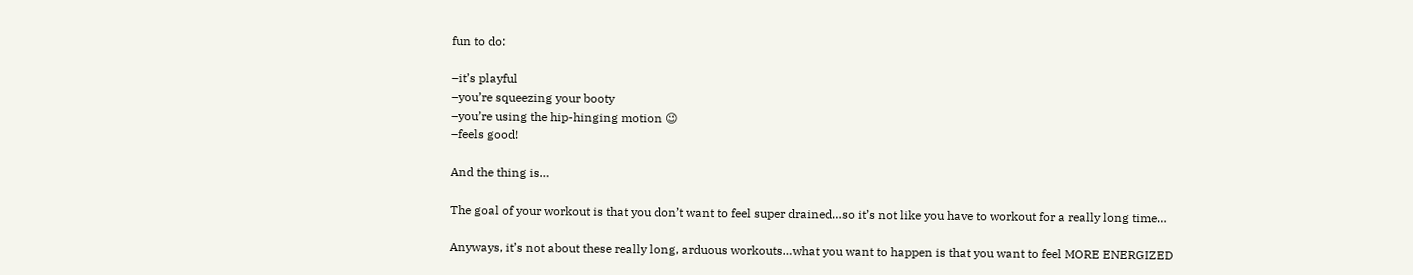fun to do:

–it’s playful
–you’re squeezing your booty
–you’re using the hip-hinging motion 😉
–feels good!

And the thing is…

The goal of your workout is that you don’t want to feel super drained…so it’s not like you have to workout for a really long time…

Anyways, it’s not about these really long, arduous workouts…what you want to happen is that you want to feel MORE ENERGIZED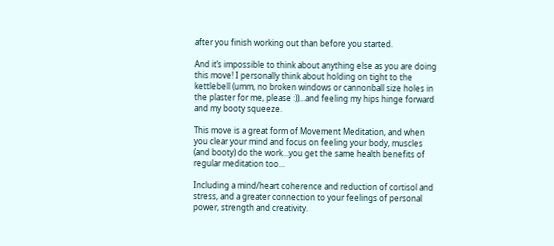after you finish working out than before you started.

And it’s impossible to think about anything else as you are doing this move! I personally think about holding on tight to the kettlebell (umm, no broken windows or cannonball size holes in the plaster for me, please :))…and feeling my hips hinge forward and my booty squeeze.

This move is a great form of Movement Meditation, and when you clear your mind and focus on feeling your body, muscles (and booty) do the work…you get the same health benefits of regular meditation too…

Including a mind/heart coherence and reduction of cortisol and stress, and a greater connection to your feelings of personal power, strength and creativity.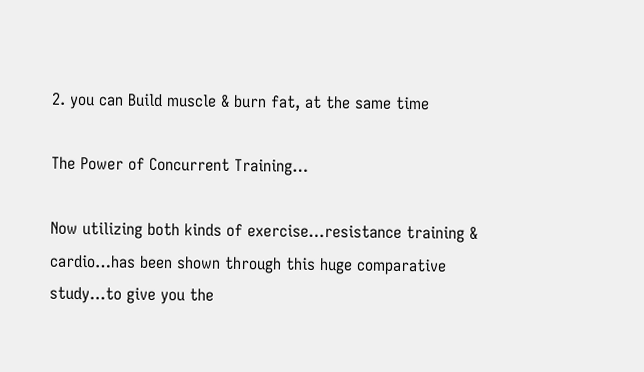2. you can Build muscle & burn fat, at the same time

The Power of Concurrent Training…

Now utilizing both kinds of exercise…resistance training & cardio…has been shown through this huge comparative study…to give you the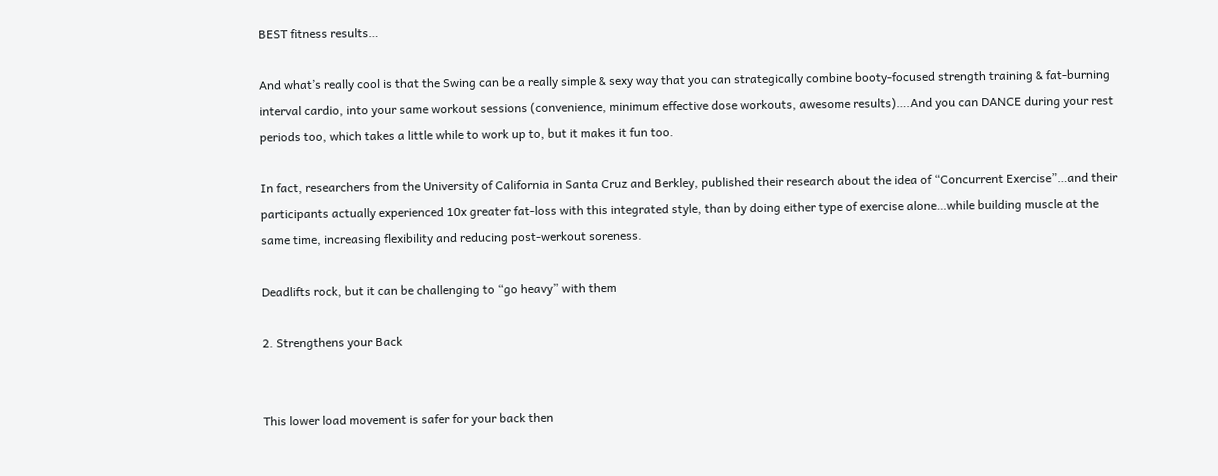BEST fitness results…

And what’s really cool is that the Swing can be a really simple & sexy way that you can strategically combine booty-focused strength training & fat-burning interval cardio, into your same workout sessions (convenience, minimum effective dose workouts, awesome results)….And you can DANCE during your rest periods too, which takes a little while to work up to, but it makes it fun too.

In fact, researchers from the University of California in Santa Cruz and Berkley, published their research about the idea of “Concurrent Exercise”…and their participants actually experienced 10x greater fat-loss with this integrated style, than by doing either type of exercise alone…while building muscle at the same time, increasing flexibility and reducing post-werkout soreness.

Deadlifts rock, but it can be challenging to “go heavy” with them

2. Strengthens your Back


This lower load movement is safer for your back then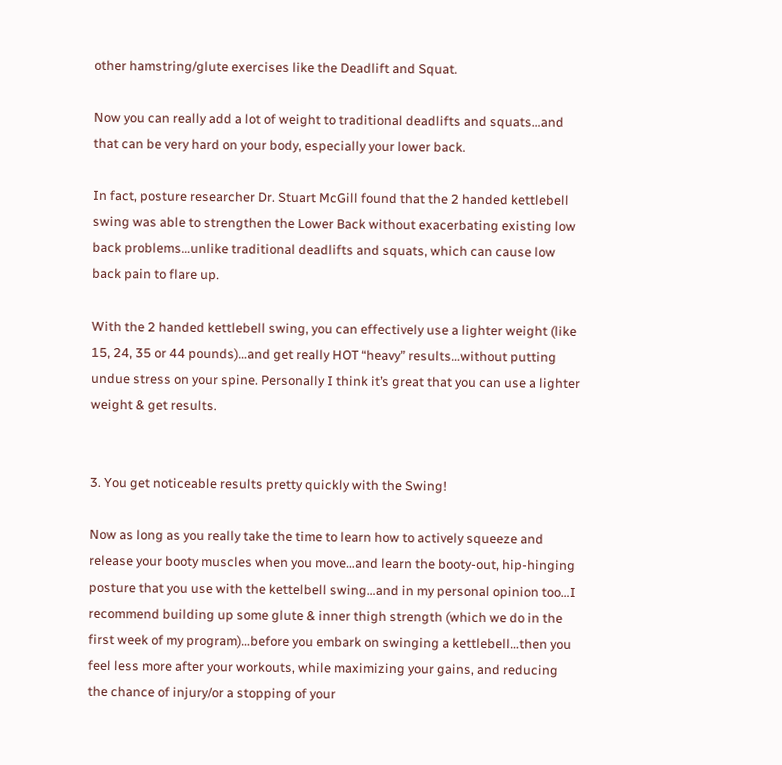other hamstring/glute exercises like the Deadlift and Squat.

Now you can really add a lot of weight to traditional deadlifts and squats…and that can be very hard on your body, especially your lower back.

In fact, posture researcher Dr. Stuart McGill found that the 2 handed kettlebell swing was able to strengthen the Lower Back without exacerbating existing low back problems…unlike traditional deadlifts and squats, which can cause low back pain to flare up.

With the 2 handed kettlebell swing, you can effectively use a lighter weight (like 15, 24, 35 or 44 pounds)…and get really HOT “heavy” results…without putting undue stress on your spine. Personally I think it’s great that you can use a lighter weight & get results.


3. You get noticeable results pretty quickly with the Swing!

Now as long as you really take the time to learn how to actively squeeze and release your booty muscles when you move…and learn the booty-out, hip-hinging posture that you use with the kettelbell swing…and in my personal opinion too…I recommend building up some glute & inner thigh strength (which we do in the first week of my program)…before you embark on swinging a kettlebell…then you feel less more after your workouts, while maximizing your gains, and reducing the chance of injury/or a stopping of your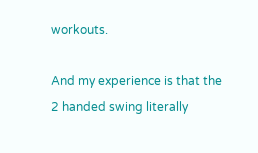workouts.

And my experience is that the 2 handed swing literally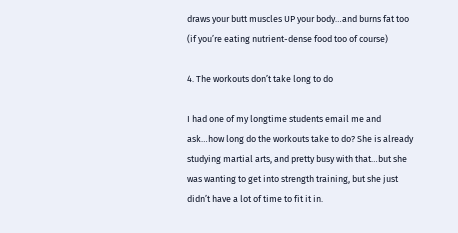draws your butt muscles UP your body…and burns fat too (if you’re eating nutrient-dense food too of course)

4. The workouts don’t take long to do

I had one of my longtime students email me and ask…how long do the workouts take to do? She is already studying martial arts, and pretty busy with that…but she was wanting to get into strength training, but she just didn’t have a lot of time to fit it in.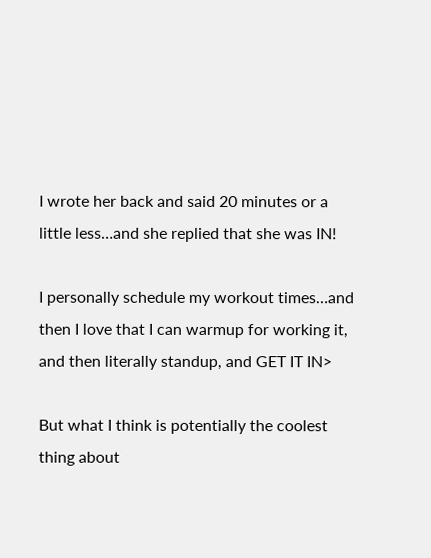I wrote her back and said 20 minutes or a little less…and she replied that she was IN!

I personally schedule my workout times…and then I love that I can warmup for working it, and then literally standup, and GET IT IN>

But what I think is potentially the coolest thing about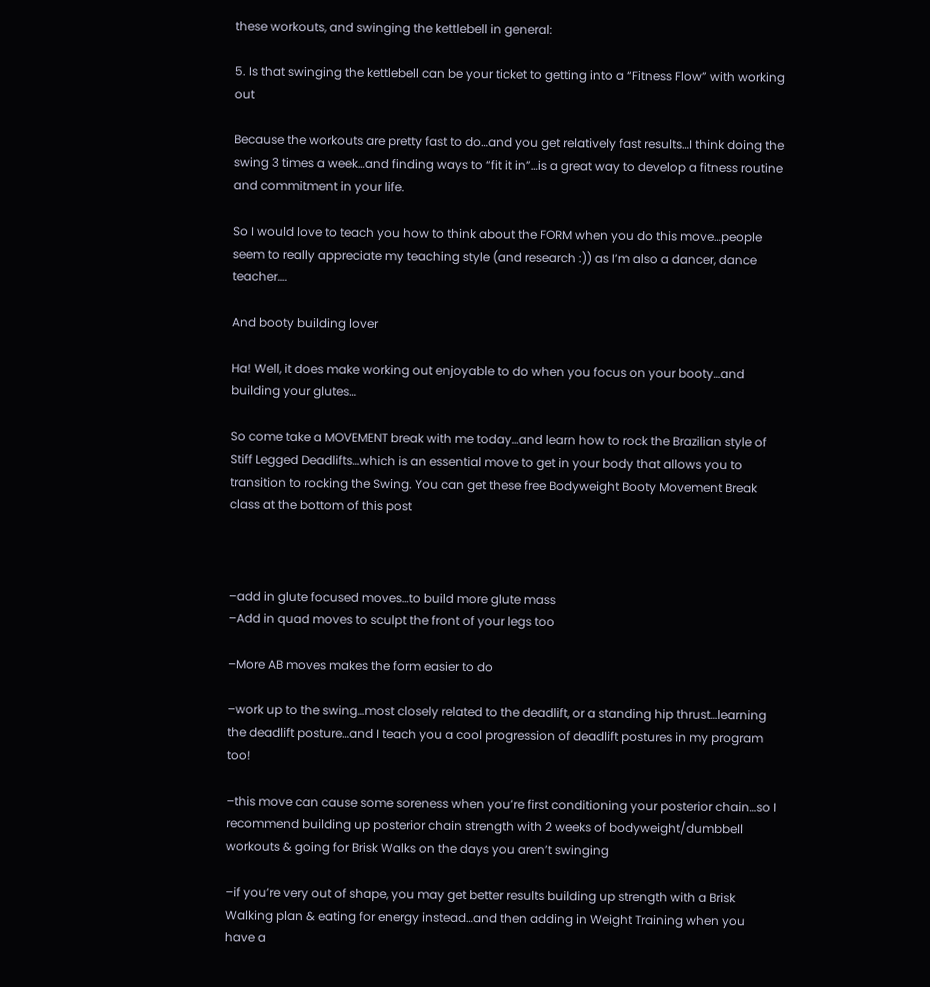these workouts, and swinging the kettlebell in general:

5. Is that swinging the kettlebell can be your ticket to getting into a “Fitness Flow” with working out

Because the workouts are pretty fast to do…and you get relatively fast results…I think doing the swing 3 times a week…and finding ways to “fit it in”…is a great way to develop a fitness routine and commitment in your life.

So I would love to teach you how to think about the FORM when you do this move…people seem to really appreciate my teaching style (and research :)) as I’m also a dancer, dance teacher….

And booty building lover

Ha! Well, it does make working out enjoyable to do when you focus on your booty…and building your glutes…

So come take a MOVEMENT break with me today…and learn how to rock the Brazilian style of Stiff Legged Deadlifts…which is an essential move to get in your body that allows you to transition to rocking the Swing. You can get these free Bodyweight Booty Movement Break class at the bottom of this post



–add in glute focused moves…to build more glute mass
–Add in quad moves to sculpt the front of your legs too

–More AB moves makes the form easier to do

–work up to the swing…most closely related to the deadlift, or a standing hip thrust…learning the deadlift posture…and I teach you a cool progression of deadlift postures in my program too!

–this move can cause some soreness when you’re first conditioning your posterior chain…so I recommend building up posterior chain strength with 2 weeks of bodyweight/dumbbell workouts & going for Brisk Walks on the days you aren’t swinging

–if you’re very out of shape, you may get better results building up strength with a Brisk Walking plan & eating for energy instead…and then adding in Weight Training when you have a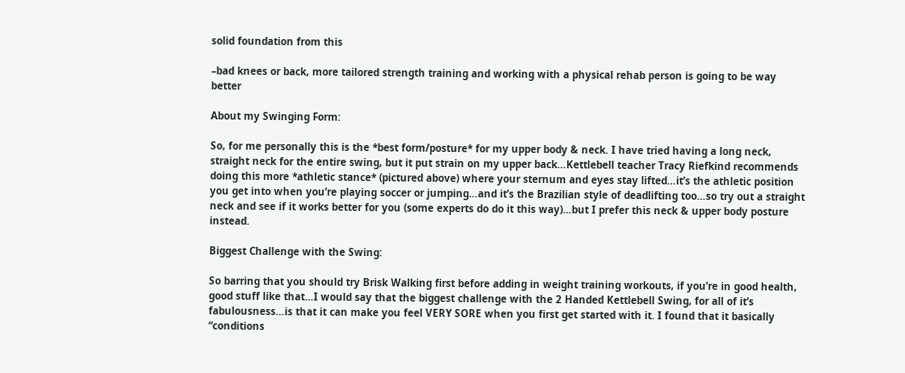solid foundation from this

–bad knees or back, more tailored strength training and working with a physical rehab person is going to be way better

About my Swinging Form:

So, for me personally this is the *best form/posture* for my upper body & neck. I have tried having a long neck, straight neck for the entire swing, but it put strain on my upper back…Kettlebell teacher Tracy Riefkind recommends doing this more *athletic stance* (pictured above) where your sternum and eyes stay lifted…it’s the athletic position you get into when you’re playing soccer or jumping…and it’s the Brazilian style of deadlifting too…so try out a straight neck and see if it works better for you (some experts do do it this way)…but I prefer this neck & upper body posture instead.

Biggest Challenge with the Swing:

So barring that you should try Brisk Walking first before adding in weight training workouts, if you’re in good health, good stuff like that…I would say that the biggest challenge with the 2 Handed Kettlebell Swing, for all of it’s fabulousness…is that it can make you feel VERY SORE when you first get started with it. I found that it basically “conditions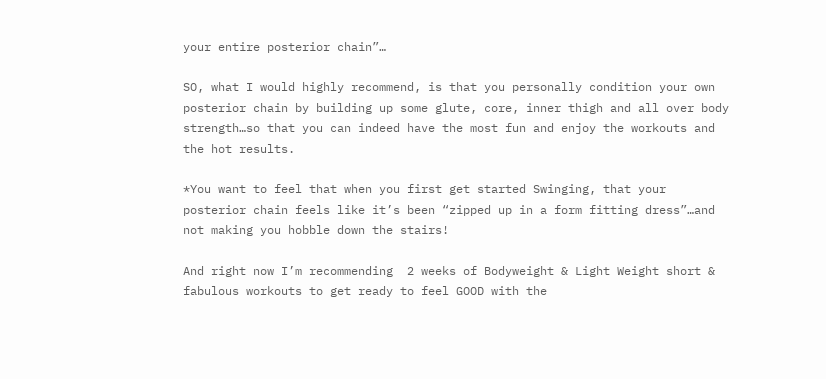your entire posterior chain”…

SO, what I would highly recommend, is that you personally condition your own posterior chain by building up some glute, core, inner thigh and all over body strength…so that you can indeed have the most fun and enjoy the workouts and the hot results.

*You want to feel that when you first get started Swinging, that your posterior chain feels like it’s been “zipped up in a form fitting dress”…and not making you hobble down the stairs!

And right now I’m recommending  2 weeks of Bodyweight & Light Weight short & fabulous workouts to get ready to feel GOOD with the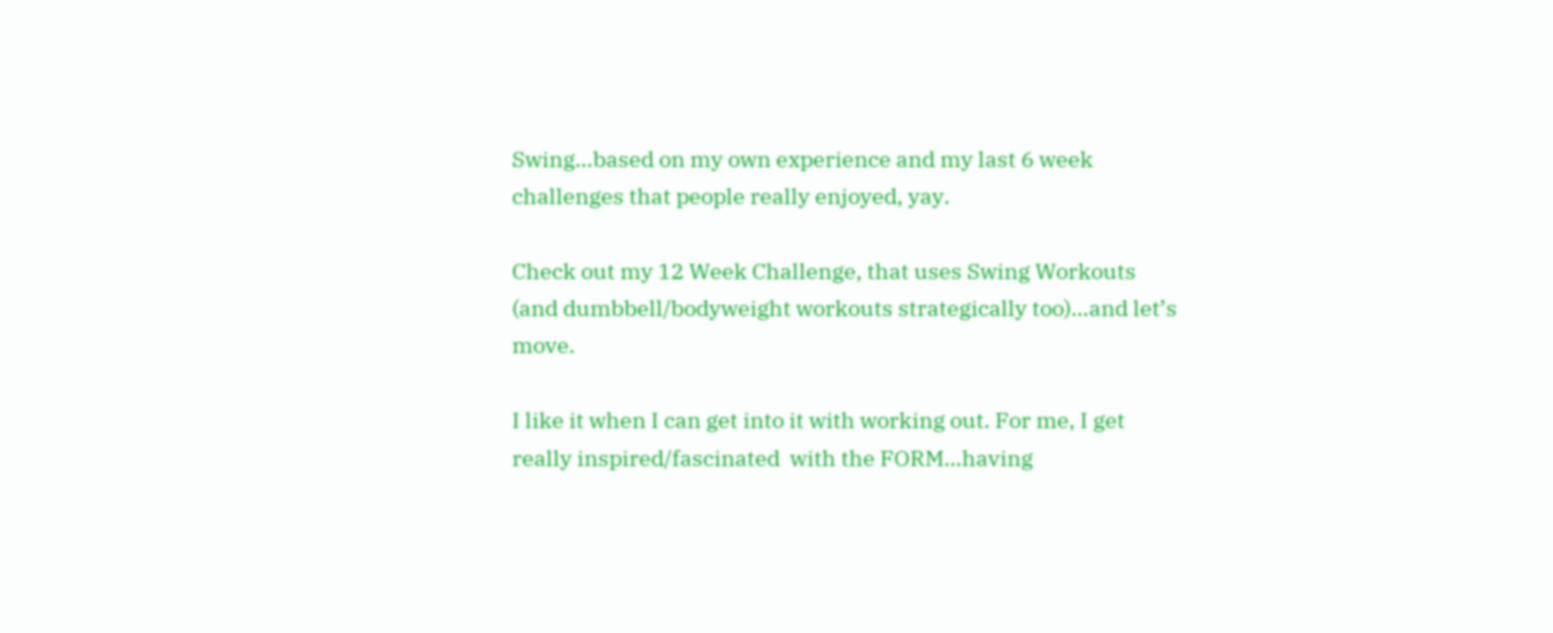Swing…based on my own experience and my last 6 week challenges that people really enjoyed, yay.

Check out my 12 Week Challenge, that uses Swing Workouts (and dumbbell/bodyweight workouts strategically too)…and let’s move.

I like it when I can get into it with working out. For me, I get really inspired/fascinated  with the FORM…having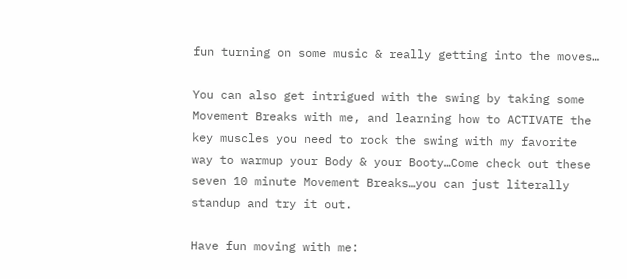fun turning on some music & really getting into the moves…

You can also get intrigued with the swing by taking some Movement Breaks with me, and learning how to ACTIVATE the key muscles you need to rock the swing with my favorite way to warmup your Body & your Booty…Come check out these seven 10 minute Movement Breaks…you can just literally standup and try it out.

Have fun moving with me: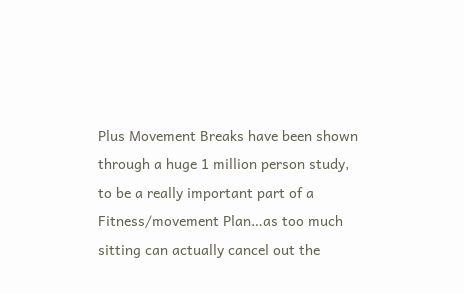Plus Movement Breaks have been shown through a huge 1 million person study, to be a really important part of a Fitness/movement Plan…as too much sitting can actually cancel out the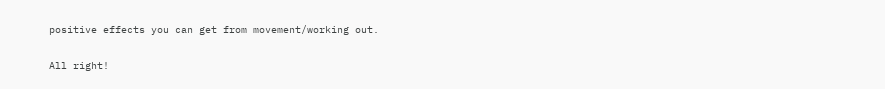positive effects you can get from movement/working out.

All right!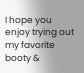I hope you enjoy trying out my favorite booty &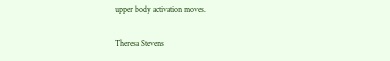upper body activation moves.

Theresa Stevens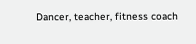Dancer, teacher, fitness coach